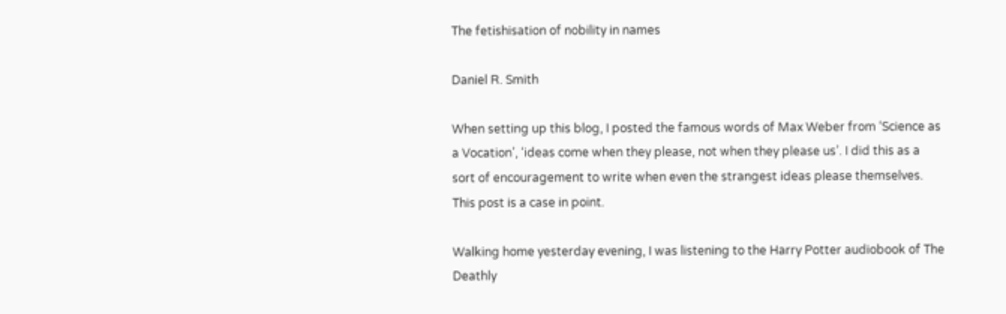The fetishisation of nobility in names

Daniel R. Smith

When setting up this blog, I posted the famous words of Max Weber from ‘Science as a Vocation’, ‘ideas come when they please, not when they please us’. I did this as a sort of encouragement to write when even the strangest ideas please themselves. This post is a case in point.

Walking home yesterday evening, I was listening to the Harry Potter audiobook of The Deathly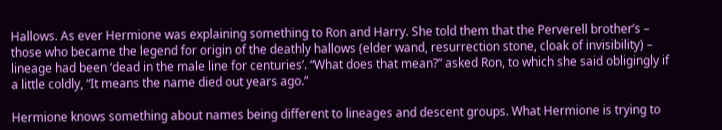Hallows. As ever Hermione was explaining something to Ron and Harry. She told them that the Perverell brother’s – those who became the legend for origin of the deathly hallows (elder wand, resurrection stone, cloak of invisibility) – lineage had been ‘dead in the male line for centuries’. “What does that mean?” asked Ron, to which she said obligingly if a little coldly, “It means the name died out years ago.”

Hermione knows something about names being different to lineages and descent groups. What Hermione is trying to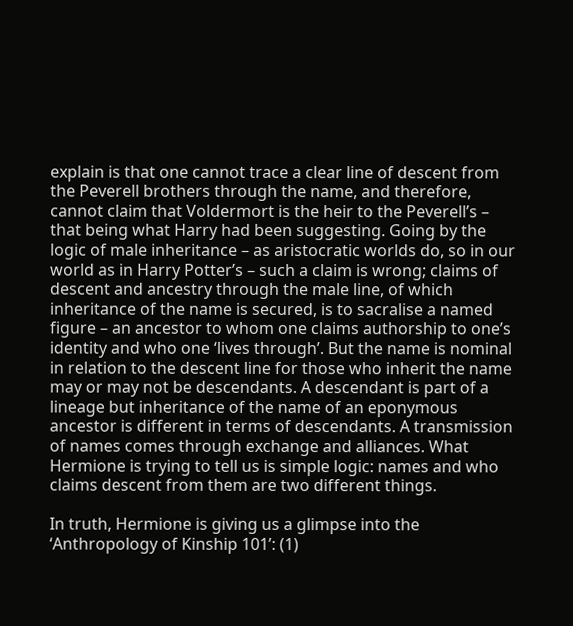explain is that one cannot trace a clear line of descent from the Peverell brothers through the name, and therefore, cannot claim that Voldermort is the heir to the Peverell’s – that being what Harry had been suggesting. Going by the logic of male inheritance – as aristocratic worlds do, so in our world as in Harry Potter’s – such a claim is wrong; claims of descent and ancestry through the male line, of which inheritance of the name is secured, is to sacralise a named figure – an ancestor to whom one claims authorship to one’s identity and who one ‘lives through’. But the name is nominal in relation to the descent line for those who inherit the name may or may not be descendants. A descendant is part of a lineage but inheritance of the name of an eponymous ancestor is different in terms of descendants. A transmission of names comes through exchange and alliances. What Hermione is trying to tell us is simple logic: names and who claims descent from them are two different things.

In truth, Hermione is giving us a glimpse into the ‘Anthropology of Kinship 101’: (1)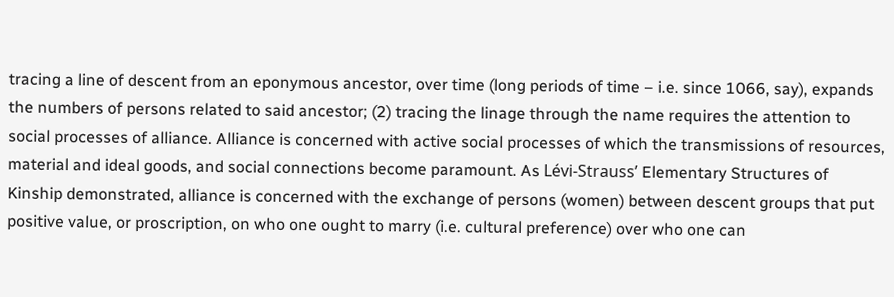tracing a line of descent from an eponymous ancestor, over time (long periods of time – i.e. since 1066, say), expands the numbers of persons related to said ancestor; (2) tracing the linage through the name requires the attention to social processes of alliance. Alliance is concerned with active social processes of which the transmissions of resources, material and ideal goods, and social connections become paramount. As Lévi-Strauss’ Elementary Structures of Kinship demonstrated, alliance is concerned with the exchange of persons (women) between descent groups that put positive value, or proscription, on who one ought to marry (i.e. cultural preference) over who one can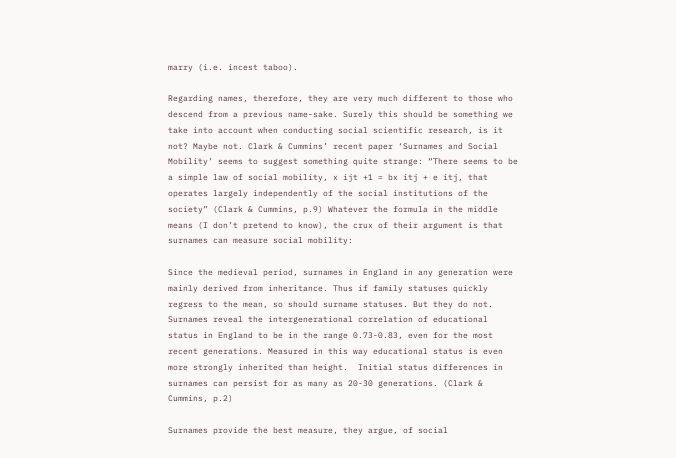marry (i.e. incest taboo).

Regarding names, therefore, they are very much different to those who descend from a previous name-sake. Surely this should be something we take into account when conducting social scientific research, is it not? Maybe not. Clark & Cummins’ recent paper ‘Surnames and Social Mobility’ seems to suggest something quite strange: “There seems to be a simple law of social mobility, x ijt +1 = bx itj + e itj, that operates largely independently of the social institutions of the society” (Clark & Cummins, p.9) Whatever the formula in the middle means (I don’t pretend to know), the crux of their argument is that surnames can measure social mobility:

Since the medieval period, surnames in England in any generation were mainly derived from inheritance. Thus if family statuses quickly regress to the mean, so should surname statuses. But they do not. Surnames reveal the intergenerational correlation of educational status in England to be in the range 0.73-0.83, even for the most recent generations. Measured in this way educational status is even more strongly inherited than height.  Initial status differences in surnames can persist for as many as 20-30 generations. (Clark & Cummins, p.2)

Surnames provide the best measure, they argue, of social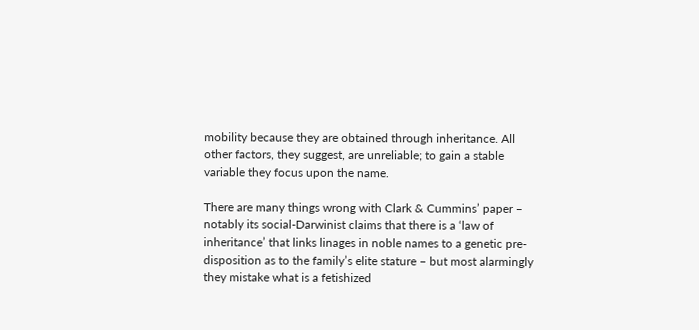mobility because they are obtained through inheritance. All other factors, they suggest, are unreliable; to gain a stable variable they focus upon the name.

There are many things wrong with Clark & Cummins’ paper – notably its social-Darwinist claims that there is a ‘law of inheritance’ that links linages in noble names to a genetic pre-disposition as to the family’s elite stature – but most alarmingly they mistake what is a fetishized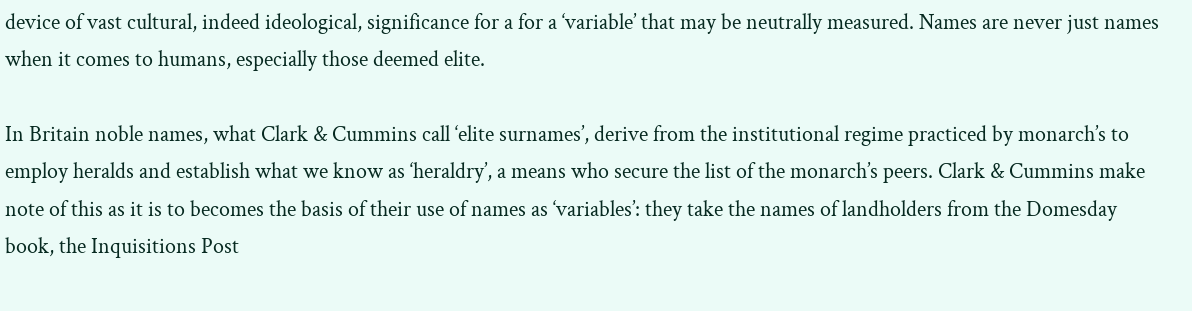device of vast cultural, indeed ideological, significance for a for a ‘variable’ that may be neutrally measured. Names are never just names when it comes to humans, especially those deemed elite.

In Britain noble names, what Clark & Cummins call ‘elite surnames’, derive from the institutional regime practiced by monarch’s to employ heralds and establish what we know as ‘heraldry’, a means who secure the list of the monarch’s peers. Clark & Cummins make note of this as it is to becomes the basis of their use of names as ‘variables’: they take the names of landholders from the Domesday book, the Inquisitions Post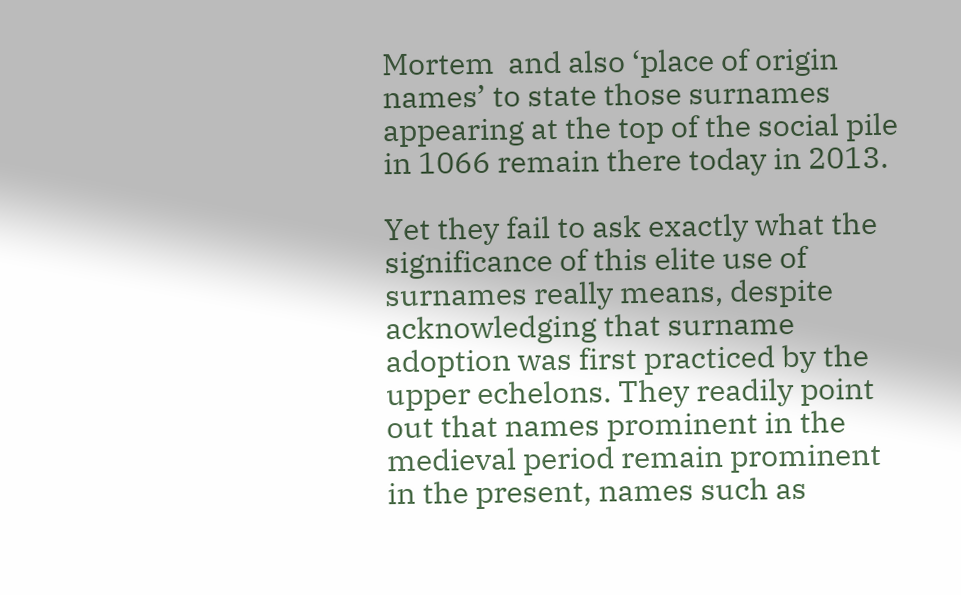Mortem  and also ‘place of origin names’ to state those surnames appearing at the top of the social pile in 1066 remain there today in 2013.

Yet they fail to ask exactly what the significance of this elite use of surnames really means, despite acknowledging that surname adoption was first practiced by the upper echelons. They readily point out that names prominent in the medieval period remain prominent in the present, names such as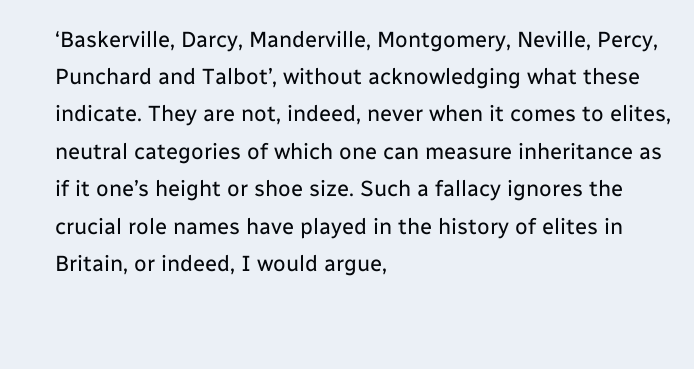‘Baskerville, Darcy, Manderville, Montgomery, Neville, Percy, Punchard and Talbot’, without acknowledging what these indicate. They are not, indeed, never when it comes to elites, neutral categories of which one can measure inheritance as if it one’s height or shoe size. Such a fallacy ignores the crucial role names have played in the history of elites in Britain, or indeed, I would argue,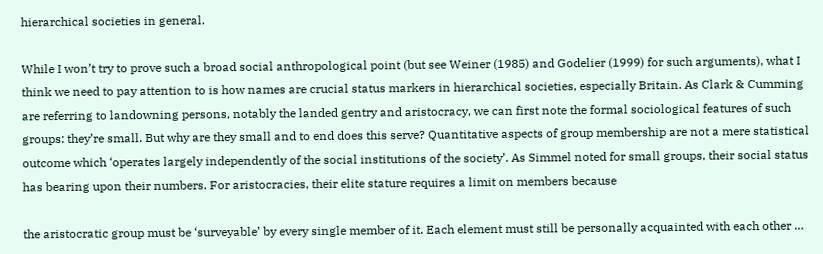hierarchical societies in general.

While I won’t try to prove such a broad social anthropological point (but see Weiner (1985) and Godelier (1999) for such arguments), what I think we need to pay attention to is how names are crucial status markers in hierarchical societies, especially Britain. As Clark & Cumming are referring to landowning persons, notably the landed gentry and aristocracy, we can first note the formal sociological features of such groups: they’re small. But why are they small and to end does this serve? Quantitative aspects of group membership are not a mere statistical outcome which ‘operates largely independently of the social institutions of the society’. As Simmel noted for small groups, their social status has bearing upon their numbers. For aristocracies, their elite stature requires a limit on members because

the aristocratic group must be ‘surveyable’ by every single member of it. Each element must still be personally acquainted with each other …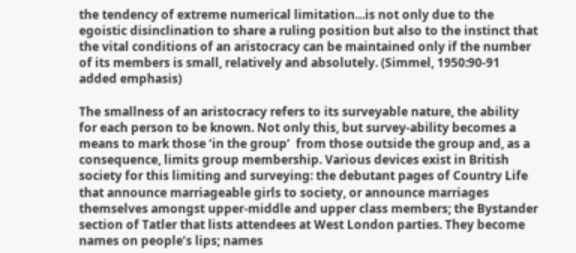the tendency of extreme numerical limitation…is not only due to the egoistic disinclination to share a ruling position but also to the instinct that the vital conditions of an aristocracy can be maintained only if the number of its members is small, relatively and absolutely. (Simmel, 1950:90-91 added emphasis)

The smallness of an aristocracy refers to its surveyable nature, the ability for each person to be known. Not only this, but survey-ability becomes a means to mark those ‘in the group’  from those outside the group and, as a consequence, limits group membership. Various devices exist in British society for this limiting and surveying: the debutant pages of Country Life that announce marriageable girls to society, or announce marriages themselves amongst upper-middle and upper class members; the Bystander section of Tatler that lists attendees at West London parties. They become names on people’s lips; names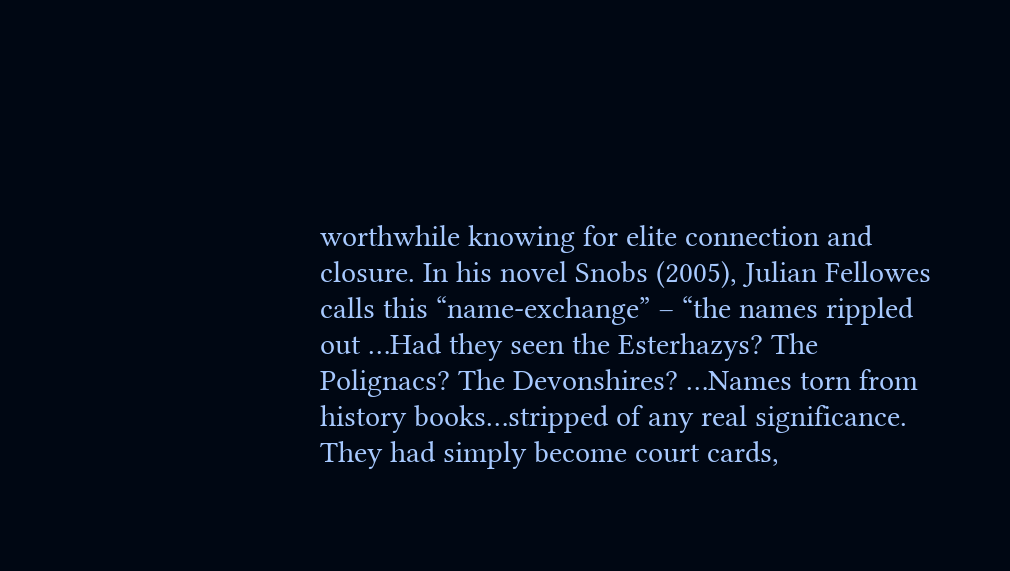worthwhile knowing for elite connection and closure. In his novel Snobs (2005), Julian Fellowes calls this “name-exchange” – “the names rippled out …Had they seen the Esterhazys? The Polignacs? The Devonshires? …Names torn from history books…stripped of any real significance. They had simply become court cards,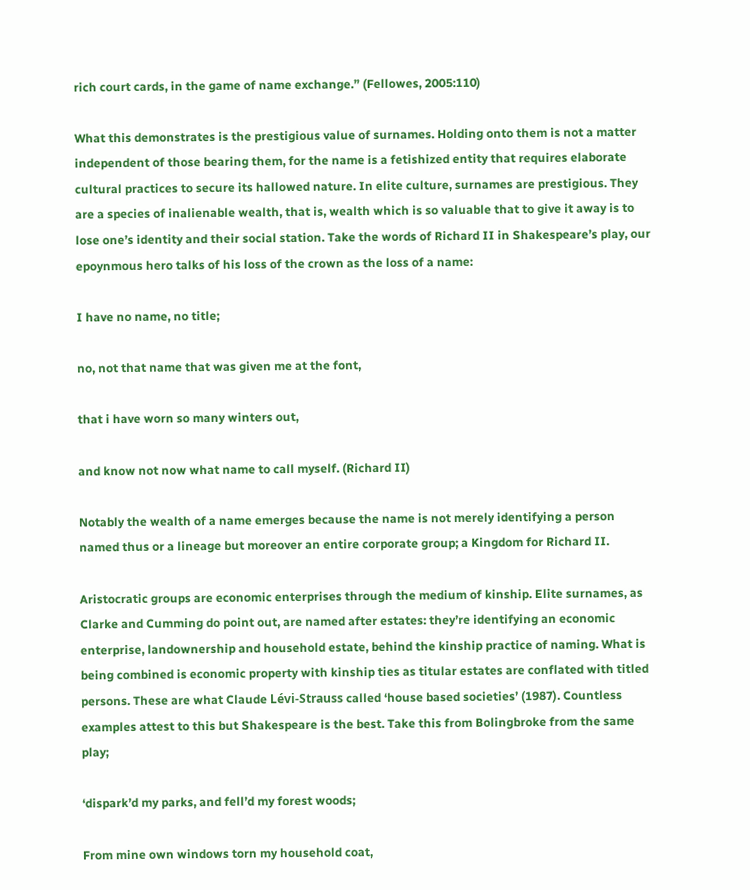rich court cards, in the game of name exchange.” (Fellowes, 2005:110)

What this demonstrates is the prestigious value of surnames. Holding onto them is not a matter independent of those bearing them, for the name is a fetishized entity that requires elaborate cultural practices to secure its hallowed nature. In elite culture, surnames are prestigious. They are a species of inalienable wealth, that is, wealth which is so valuable that to give it away is to lose one’s identity and their social station. Take the words of Richard II in Shakespeare’s play, our epoynmous hero talks of his loss of the crown as the loss of a name:

I have no name, no title;

no, not that name that was given me at the font,

that i have worn so many winters out,

and know not now what name to call myself. (Richard II)

Notably the wealth of a name emerges because the name is not merely identifying a person named thus or a lineage but moreover an entire corporate group; a Kingdom for Richard II.

Aristocratic groups are economic enterprises through the medium of kinship. Elite surnames, as Clarke and Cumming do point out, are named after estates: they’re identifying an economic enterprise, landownership and household estate, behind the kinship practice of naming. What is being combined is economic property with kinship ties as titular estates are conflated with titled persons. These are what Claude Lévi-Strauss called ‘house based societies’ (1987). Countless examples attest to this but Shakespeare is the best. Take this from Bolingbroke from the same play;

‘dispark’d my parks, and fell’d my forest woods;

From mine own windows torn my household coat,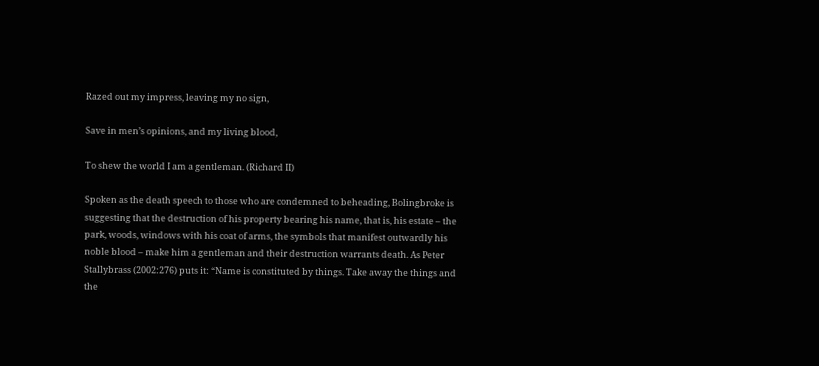Razed out my impress, leaving my no sign,

Save in men’s opinions, and my living blood,

To shew the world I am a gentleman. (Richard II)

Spoken as the death speech to those who are condemned to beheading, Bolingbroke is suggesting that the destruction of his property bearing his name, that is, his estate – the park, woods, windows with his coat of arms, the symbols that manifest outwardly his noble blood – make him a gentleman and their destruction warrants death. As Peter Stallybrass (2002:276) puts it: “Name is constituted by things. Take away the things and the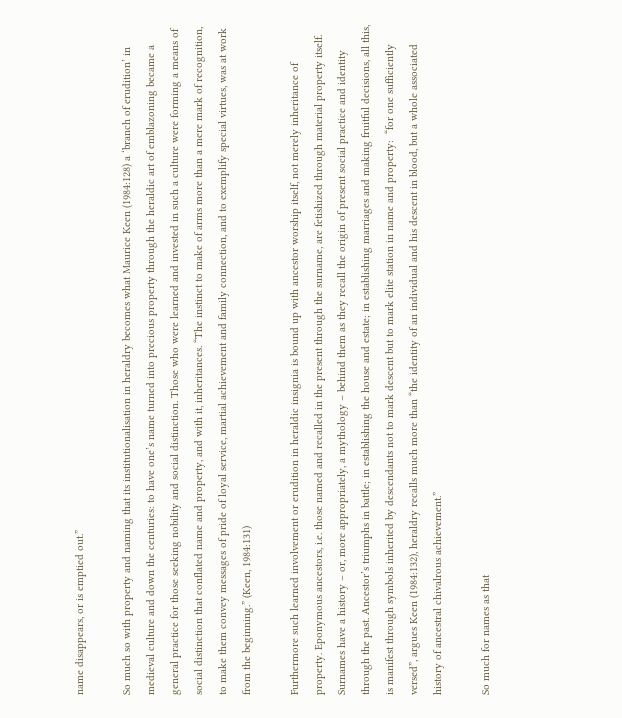name disappears, or is emptied out.”

So much so with property and naming that its institutionalisation in heraldry becomes what Maurice Keen (1984:128) a ‘branch of erudition’ in medieval culture and down the centuries: to have one’s name turned into precious property through the heraldic art of emblazoning became a general practice for those seeking nobility and social distinction. Those who were learned and invested in such a culture were forming a means of social distinction that conflated name and property, and with it, inheritances. “The instinct to make of arms more than a mere mark of recognition, to make them convey messages of pride of loyal service, martial achievement and family connection, and to exemplify special virtues, was at work from the beginning.” (Keen, 1984:131)

Furthermore such learned involvement or erudition in heraldic insignia is bound up with ancestor worship itself, not merely inheritance of property. Eponymous ancestors, i.e. those named and recalled in the present through the surname, are fetishized through material property itself. Surnames have a history – or, more appropriately, a mythology – behind them as they recall the origin of present social practice and identity through the past. Ancestor’s triumphs in battle; in establishing the house and estate; in establishing marriages and making fruitful decisions, all this, is manifest through symbols inherited by descendants not to mark descent but to mark elite station in name and property:  “for one sufficiently versed”, argues Keen (1984:132), heraldry recalls much more than “the identity of an individual and his descent in blood, but a whole associated history of ancestral chivalrous achievement.”

So much for names as that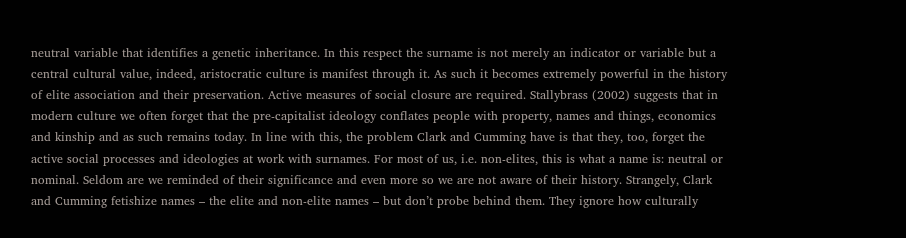neutral variable that identifies a genetic inheritance. In this respect the surname is not merely an indicator or variable but a central cultural value, indeed, aristocratic culture is manifest through it. As such it becomes extremely powerful in the history of elite association and their preservation. Active measures of social closure are required. Stallybrass (2002) suggests that in modern culture we often forget that the pre-capitalist ideology conflates people with property, names and things, economics and kinship and as such remains today. In line with this, the problem Clark and Cumming have is that they, too, forget the active social processes and ideologies at work with surnames. For most of us, i.e. non-elites, this is what a name is: neutral or nominal. Seldom are we reminded of their significance and even more so we are not aware of their history. Strangely, Clark and Cumming fetishize names – the elite and non-elite names – but don’t probe behind them. They ignore how culturally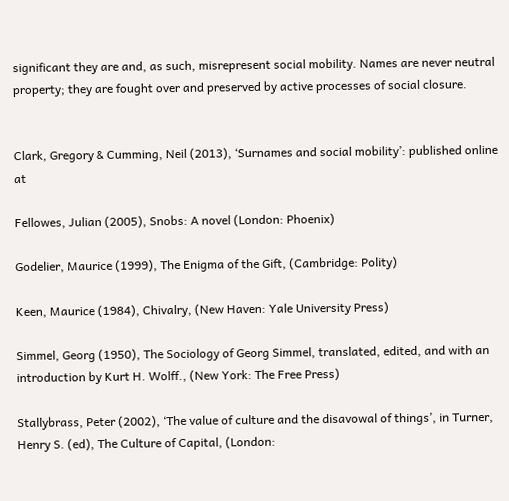significant they are and, as such, misrepresent social mobility. Names are never neutral property; they are fought over and preserved by active processes of social closure.


Clark, Gregory & Cumming, Neil (2013), ‘Surnames and social mobility’: published online at

Fellowes, Julian (2005), Snobs: A novel (London: Phoenix)

Godelier, Maurice (1999), The Enigma of the Gift, (Cambridge: Polity)

Keen, Maurice (1984), Chivalry, (New Haven: Yale University Press)

Simmel, Georg (1950), The Sociology of Georg Simmel, translated, edited, and with an introduction by Kurt H. Wolff., (New York: The Free Press)

Stallybrass, Peter (2002), ‘The value of culture and the disavowal of things’, in Turner, Henry S. (ed), The Culture of Capital, (London: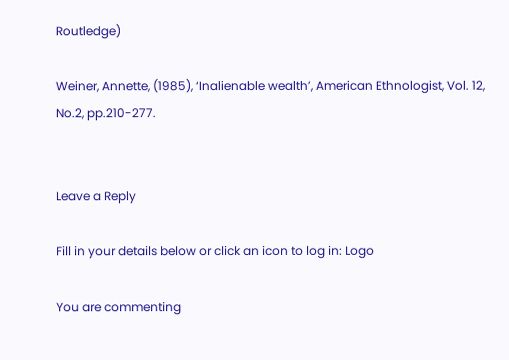Routledge)

Weiner, Annette, (1985), ‘Inalienable wealth’, American Ethnologist, Vol. 12, No.2, pp.210-277.


Leave a Reply

Fill in your details below or click an icon to log in: Logo

You are commenting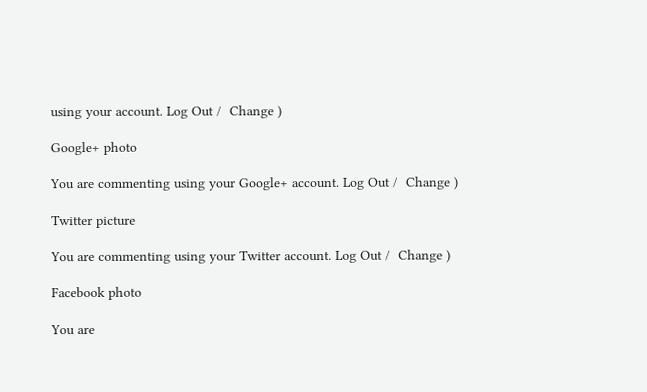using your account. Log Out /  Change )

Google+ photo

You are commenting using your Google+ account. Log Out /  Change )

Twitter picture

You are commenting using your Twitter account. Log Out /  Change )

Facebook photo

You are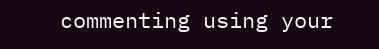commenting using your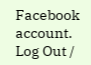Facebook account. Log Out /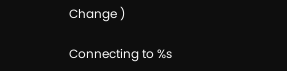Change )

Connecting to %s